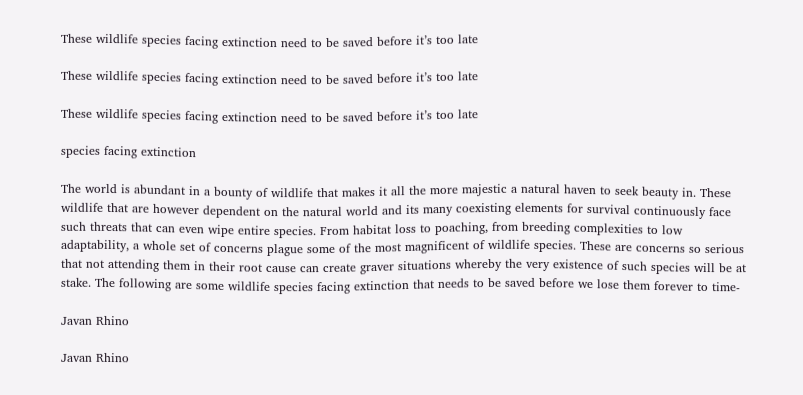These wildlife species facing extinction need to be saved before it’s too late

These wildlife species facing extinction need to be saved before it’s too late

These wildlife species facing extinction need to be saved before it’s too late

species facing extinction

The world is abundant in a bounty of wildlife that makes it all the more majestic a natural haven to seek beauty in. These wildlife that are however dependent on the natural world and its many coexisting elements for survival continuously face such threats that can even wipe entire species. From habitat loss to poaching, from breeding complexities to low adaptability, a whole set of concerns plague some of the most magnificent of wildlife species. These are concerns so serious that not attending them in their root cause can create graver situations whereby the very existence of such species will be at stake. The following are some wildlife species facing extinction that needs to be saved before we lose them forever to time-

Javan Rhino

Javan Rhino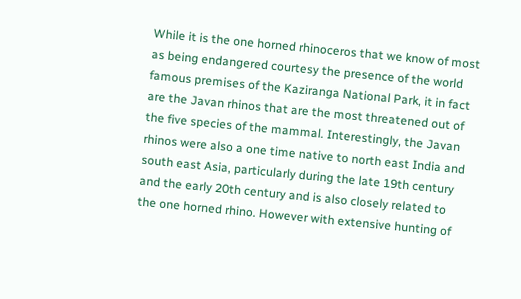While it is the one horned rhinoceros that we know of most as being endangered courtesy the presence of the world famous premises of the Kaziranga National Park, it in fact are the Javan rhinos that are the most threatened out of the five species of the mammal. Interestingly, the Javan rhinos were also a one time native to north east India and south east Asia, particularly during the late 19th century and the early 20th century and is also closely related to the one horned rhino. However with extensive hunting of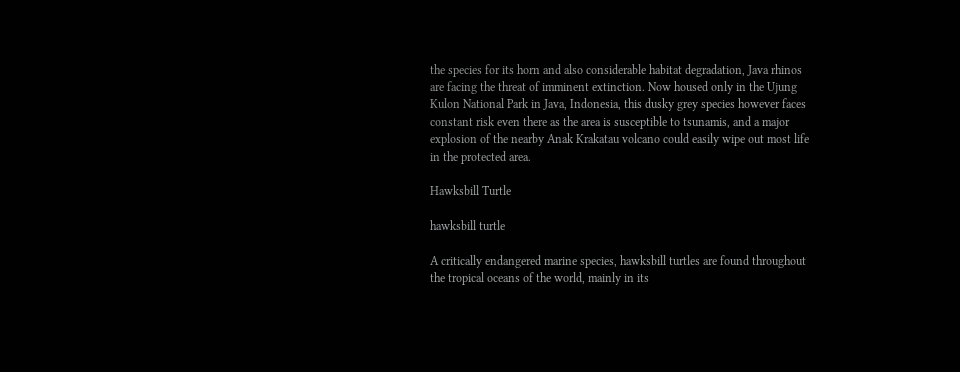the species for its horn and also considerable habitat degradation, Java rhinos are facing the threat of imminent extinction. Now housed only in the Ujung Kulon National Park in Java, Indonesia, this dusky grey species however faces constant risk even there as the area is susceptible to tsunamis, and a major explosion of the nearby Anak Krakatau volcano could easily wipe out most life in the protected area.

Hawksbill Turtle

hawksbill turtle

A critically endangered marine species, hawksbill turtles are found throughout the tropical oceans of the world, mainly in its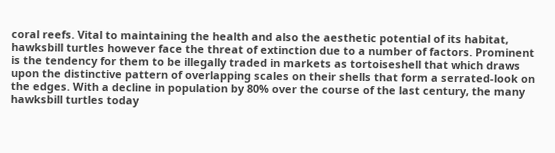coral reefs. Vital to maintaining the health and also the aesthetic potential of its habitat, hawksbill turtles however face the threat of extinction due to a number of factors. Prominent is the tendency for them to be illegally traded in markets as tortoiseshell that which draws upon the distinctive pattern of overlapping scales on their shells that form a serrated-look on the edges. With a decline in population by 80% over the course of the last century, the many hawksbill turtles today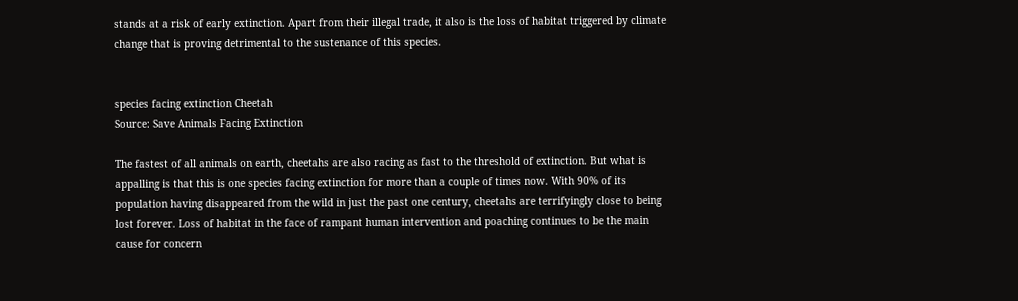stands at a risk of early extinction. Apart from their illegal trade, it also is the loss of habitat triggered by climate change that is proving detrimental to the sustenance of this species.


species facing extinction Cheetah
Source: Save Animals Facing Extinction

The fastest of all animals on earth, cheetahs are also racing as fast to the threshold of extinction. But what is appalling is that this is one species facing extinction for more than a couple of times now. With 90% of its population having disappeared from the wild in just the past one century, cheetahs are terrifyingly close to being lost forever. Loss of habitat in the face of rampant human intervention and poaching continues to be the main cause for concern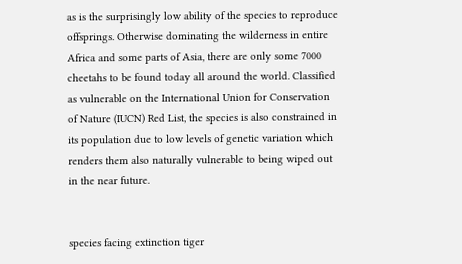as is the surprisingly low ability of the species to reproduce offsprings. Otherwise dominating the wilderness in entire Africa and some parts of Asia, there are only some 7000 cheetahs to be found today all around the world. Classified as vulnerable on the International Union for Conservation of Nature (IUCN) Red List, the species is also constrained in its population due to low levels of genetic variation which renders them also naturally vulnerable to being wiped out in the near future.


species facing extinction tiger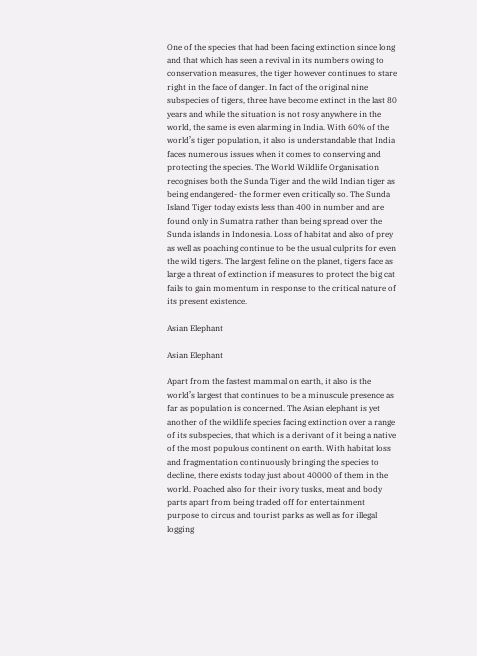One of the species that had been facing extinction since long and that which has seen a revival in its numbers owing to conservation measures, the tiger however continues to stare right in the face of danger. In fact of the original nine subspecies of tigers, three have become extinct in the last 80 years and while the situation is not rosy anywhere in the world, the same is even alarming in India. With 60% of the world’s tiger population, it also is understandable that India faces numerous issues when it comes to conserving and protecting the species. The World Wildlife Organisation recognises both the Sunda Tiger and the wild Indian tiger as being endangered- the former even critically so. The Sunda Island Tiger today exists less than 400 in number and are found only in Sumatra rather than being spread over the Sunda islands in Indonesia. Loss of habitat and also of prey as well as poaching continue to be the usual culprits for even the wild tigers. The largest feline on the planet, tigers face as large a threat of extinction if measures to protect the big cat fails to gain momentum in response to the critical nature of its present existence.

Asian Elephant

Asian Elephant

Apart from the fastest mammal on earth, it also is the world’s largest that continues to be a minuscule presence as far as population is concerned. The Asian elephant is yet another of the wildlife species facing extinction over a range of its subspecies, that which is a derivant of it being a native of the most populous continent on earth. With habitat loss and fragmentation continuously bringing the species to decline, there exists today just about 40000 of them in the world. Poached also for their ivory tusks, meat and body parts apart from being traded off for entertainment purpose to circus and tourist parks as well as for illegal logging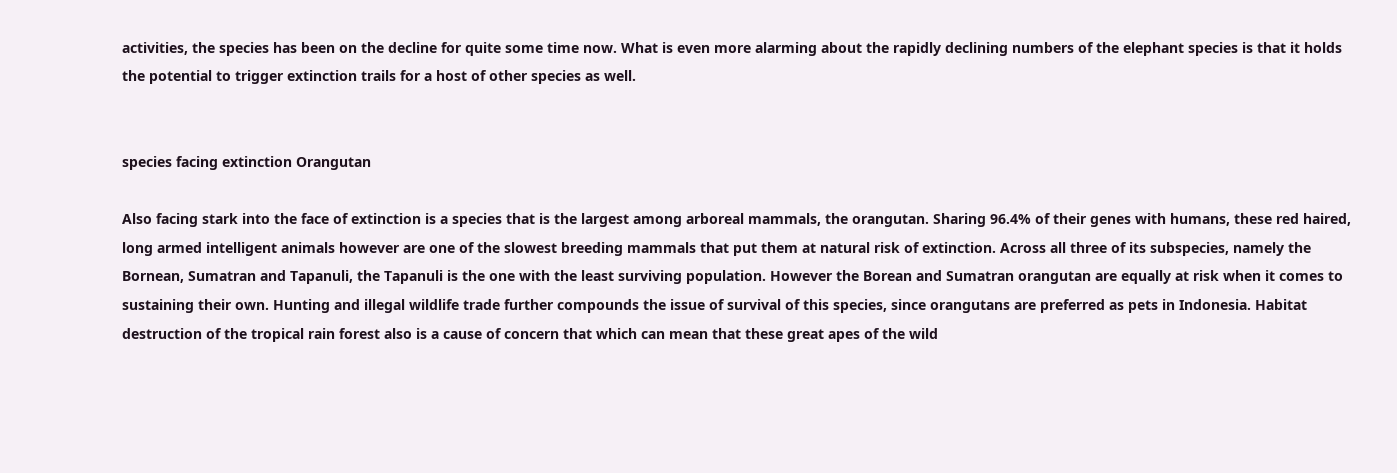activities, the species has been on the decline for quite some time now. What is even more alarming about the rapidly declining numbers of the elephant species is that it holds the potential to trigger extinction trails for a host of other species as well.


species facing extinction Orangutan

Also facing stark into the face of extinction is a species that is the largest among arboreal mammals, the orangutan. Sharing 96.4% of their genes with humans, these red haired, long armed intelligent animals however are one of the slowest breeding mammals that put them at natural risk of extinction. Across all three of its subspecies, namely the Bornean, Sumatran and Tapanuli, the Tapanuli is the one with the least surviving population. However the Borean and Sumatran orangutan are equally at risk when it comes to sustaining their own. Hunting and illegal wildlife trade further compounds the issue of survival of this species, since orangutans are preferred as pets in Indonesia. Habitat destruction of the tropical rain forest also is a cause of concern that which can mean that these great apes of the wild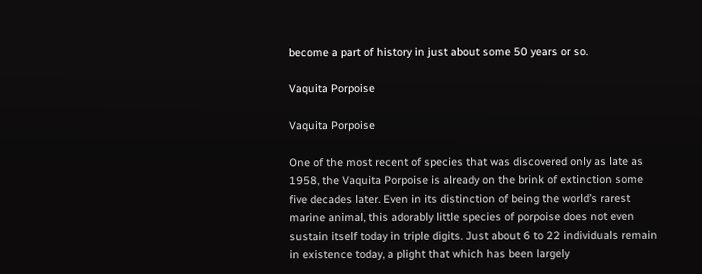become a part of history in just about some 50 years or so.

Vaquita Porpoise

Vaquita Porpoise

One of the most recent of species that was discovered only as late as 1958, the Vaquita Porpoise is already on the brink of extinction some five decades later. Even in its distinction of being the world’s rarest marine animal, this adorably little species of porpoise does not even sustain itself today in triple digits. Just about 6 to 22 individuals remain in existence today, a plight that which has been largely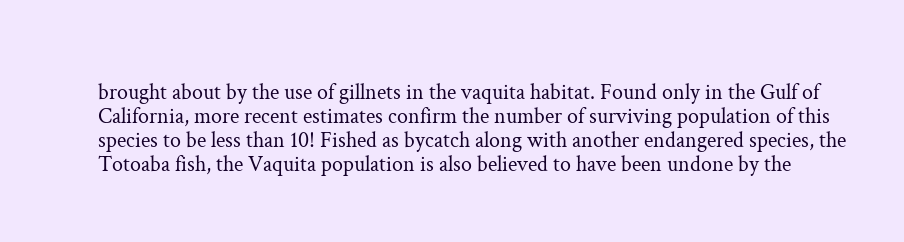brought about by the use of gillnets in the vaquita habitat. Found only in the Gulf of California, more recent estimates confirm the number of surviving population of this species to be less than 10! Fished as bycatch along with another endangered species, the Totoaba fish, the Vaquita population is also believed to have been undone by the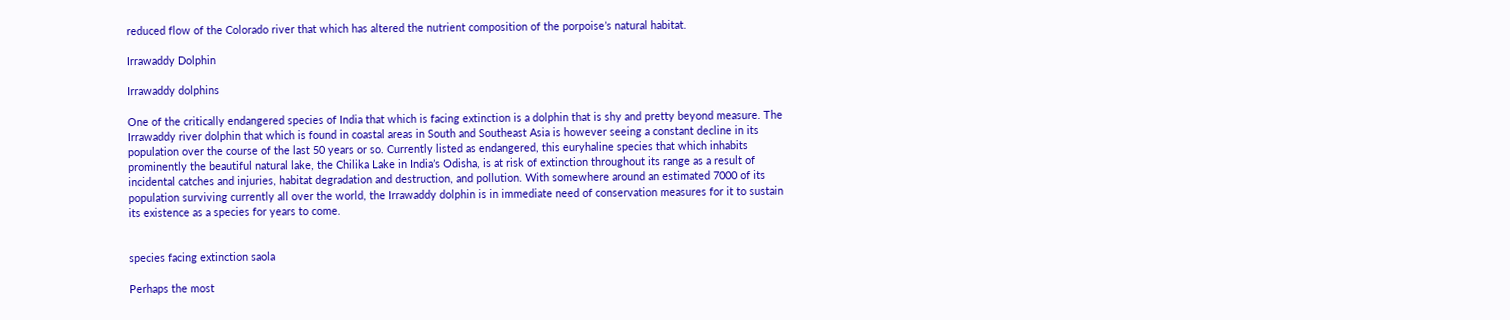reduced flow of the Colorado river that which has altered the nutrient composition of the porpoise’s natural habitat.

Irrawaddy Dolphin

Irrawaddy dolphins

One of the critically endangered species of India that which is facing extinction is a dolphin that is shy and pretty beyond measure. The Irrawaddy river dolphin that which is found in coastal areas in South and Southeast Asia is however seeing a constant decline in its population over the course of the last 50 years or so. Currently listed as endangered, this euryhaline species that which inhabits prominently the beautiful natural lake, the Chilika Lake in India’s Odisha, is at risk of extinction throughout its range as a result of incidental catches and injuries, habitat degradation and destruction, and pollution. With somewhere around an estimated 7000 of its population surviving currently all over the world, the Irrawaddy dolphin is in immediate need of conservation measures for it to sustain its existence as a species for years to come.


species facing extinction saola

Perhaps the most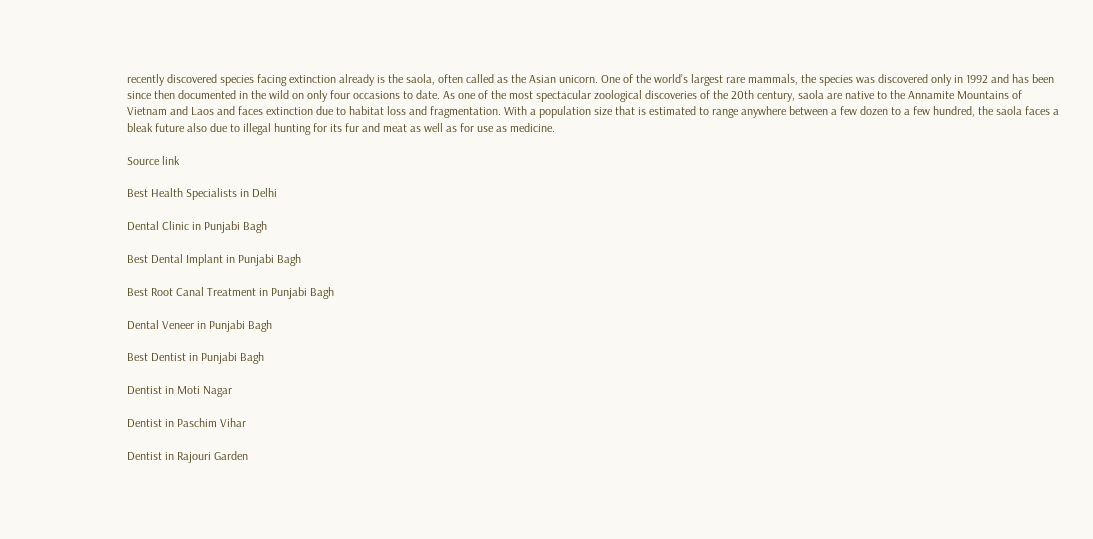recently discovered species facing extinction already is the saola, often called as the Asian unicorn. One of the world’s largest rare mammals, the species was discovered only in 1992 and has been since then documented in the wild on only four occasions to date. As one of the most spectacular zoological discoveries of the 20th century, saola are native to the Annamite Mountains of Vietnam and Laos and faces extinction due to habitat loss and fragmentation. With a population size that is estimated to range anywhere between a few dozen to a few hundred, the saola faces a bleak future also due to illegal hunting for its fur and meat as well as for use as medicine.

Source link

Best Health Specialists in Delhi

Dental Clinic in Punjabi Bagh

Best Dental Implant in Punjabi Bagh

Best Root Canal Treatment in Punjabi Bagh

Dental Veneer in Punjabi Bagh

Best Dentist in Punjabi Bagh

Dentist in Moti Nagar

Dentist in Paschim Vihar

Dentist in Rajouri Garden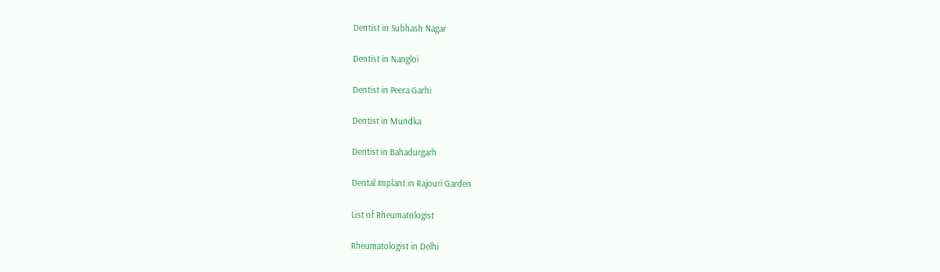Dentist in Subhash Nagar

Dentist in Nangloi

Dentist in Peera Garhi

Dentist in Mundka

Dentist in Bahadurgarh

Dental Implant in Rajouri Garden

List of Rheumatologist

Rheumatologist in Delhi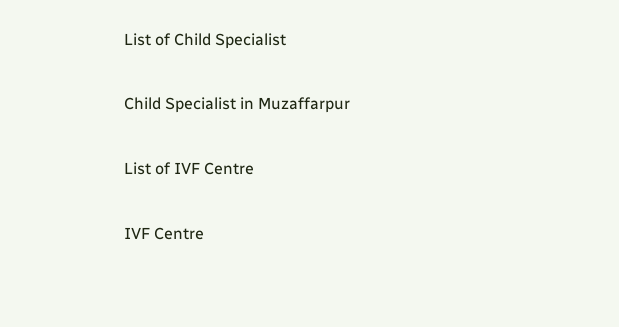List of Child Specialist

Child Specialist in Muzaffarpur

List of IVF Centre

IVF Centre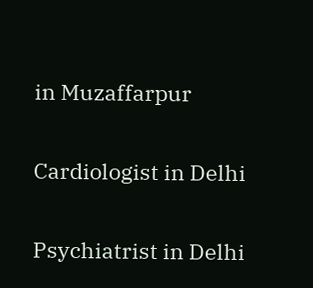in Muzaffarpur


Cardiologist in Delhi


Psychiatrist in Delhi